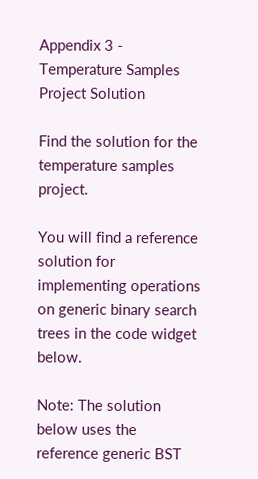Appendix 3 - Temperature Samples Project Solution

Find the solution for the temperature samples project.

You will find a reference solution for implementing operations on generic binary search trees in the code widget below.

Note: The solution below uses the reference generic BST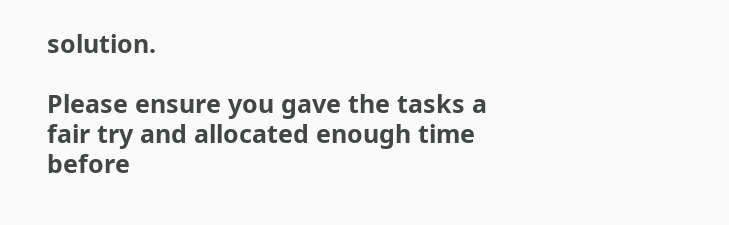solution.

Please ensure you gave the tasks a fair try and allocated enough time before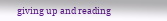giving up and reading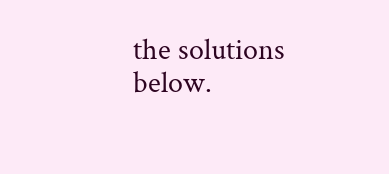the solutions below.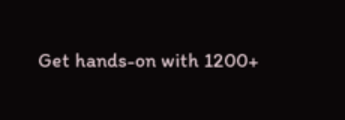Get hands-on with 1200+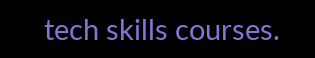tech skills courses.